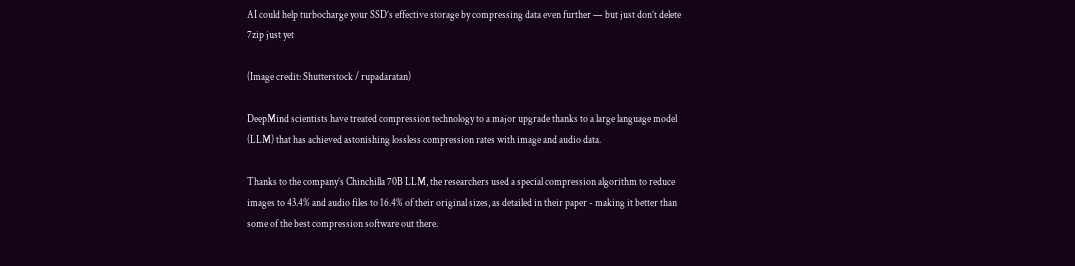AI could help turbocharge your SSD’s effective storage by compressing data even further — but just don’t delete 7zip just yet

(Image credit: Shutterstock / rupadaratan)

DeepMind scientists have treated compression technology to a major upgrade thanks to a large language model (LLM) that has achieved astonishing lossless compression rates with image and audio data.

Thanks to the company’s Chinchilla 70B LLM, the researchers used a special compression algorithm to reduce images to 43.4% and audio files to 16.4% of their original sizes, as detailed in their paper - making it better than some of the best compression software out there.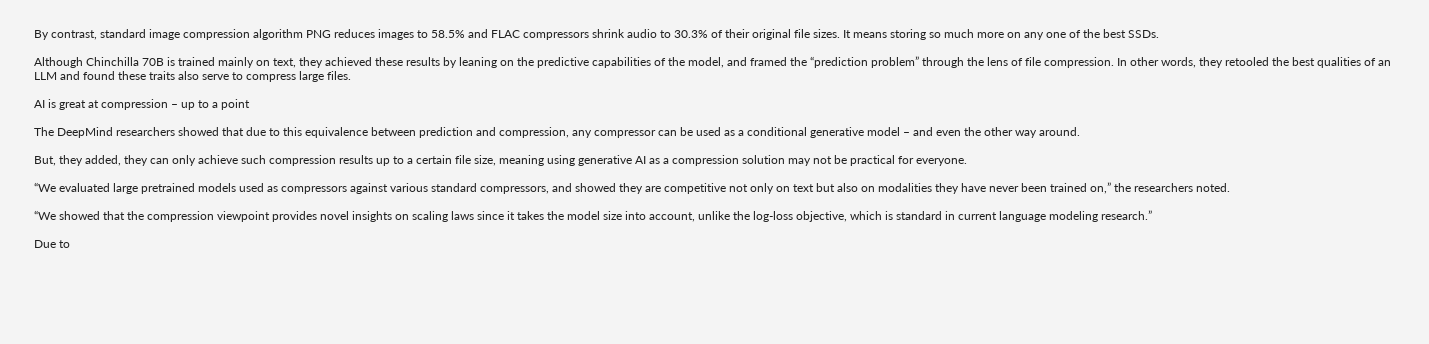By contrast, standard image compression algorithm PNG reduces images to 58.5% and FLAC compressors shrink audio to 30.3% of their original file sizes. It means storing so much more on any one of the best SSDs.

Although Chinchilla 70B is trained mainly on text, they achieved these results by leaning on the predictive capabilities of the model, and framed the “prediction problem” through the lens of file compression. In other words, they retooled the best qualities of an LLM and found these traits also serve to compress large files.

AI is great at compression – up to a point

The DeepMind researchers showed that due to this equivalence between prediction and compression, any compressor can be used as a conditional generative model – and even the other way around.

But, they added, they can only achieve such compression results up to a certain file size, meaning using generative AI as a compression solution may not be practical for everyone.

“We evaluated large pretrained models used as compressors against various standard compressors, and showed they are competitive not only on text but also on modalities they have never been trained on,” the researchers noted.

“We showed that the compression viewpoint provides novel insights on scaling laws since it takes the model size into account, unlike the log-loss objective, which is standard in current language modeling research.”

Due to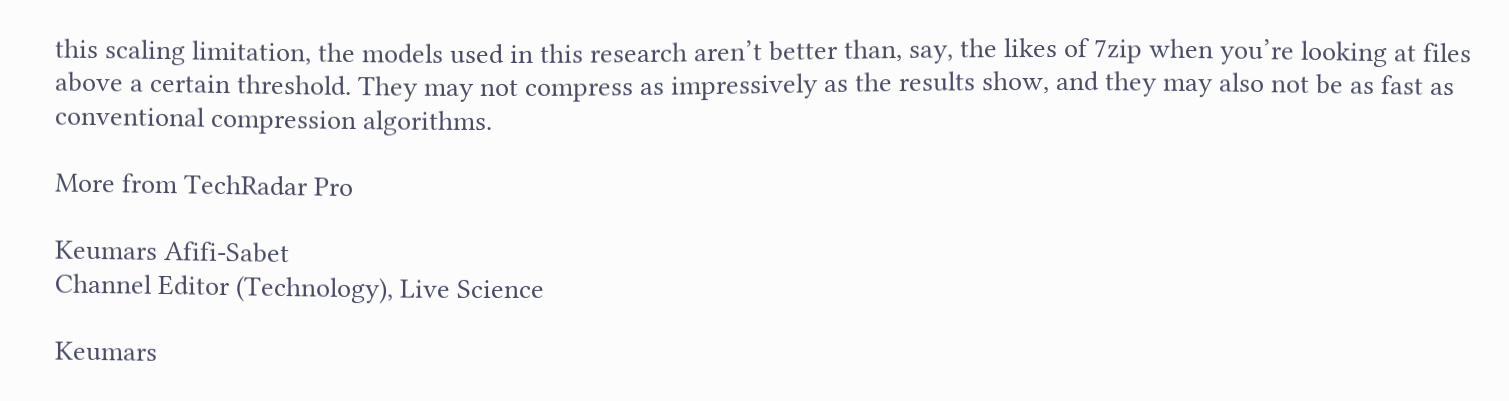this scaling limitation, the models used in this research aren’t better than, say, the likes of 7zip when you’re looking at files above a certain threshold. They may not compress as impressively as the results show, and they may also not be as fast as conventional compression algorithms.

More from TechRadar Pro

Keumars Afifi-Sabet
Channel Editor (Technology), Live Science

Keumars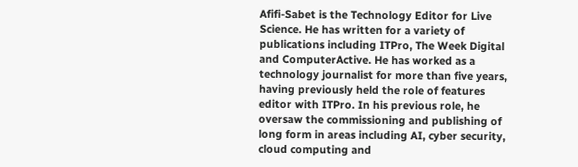Afifi-Sabet is the Technology Editor for Live Science. He has written for a variety of publications including ITPro, The Week Digital and ComputerActive. He has worked as a technology journalist for more than five years, having previously held the role of features editor with ITPro. In his previous role, he oversaw the commissioning and publishing of long form in areas including AI, cyber security, cloud computing and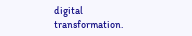digital transformation.